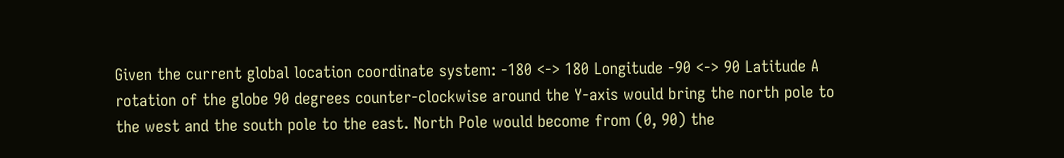Given the current global location coordinate system: -180 <-> 180 Longitude -90 <-> 90 Latitude A rotation of the globe 90 degrees counter-clockwise around the Y-axis would bring the north pole to the west and the south pole to the east. North Pole would become from (0, 90) the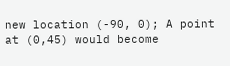new location (-90, 0); A point at (0,45) would become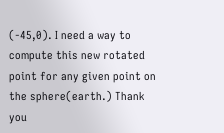(-45,0). I need a way to compute this new rotated point for any given point on the sphere(earth.) Thank you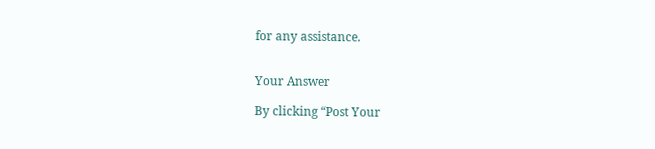for any assistance.


Your Answer

By clicking “Post Your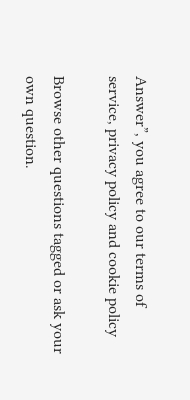Answer”, you agree to our terms of service, privacy policy and cookie policy

Browse other questions tagged or ask your own question.